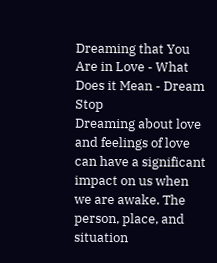Dreaming that You Are in Love - What Does it Mean - Dream Stop
Dreaming about love and feelings of love can have a significant impact on us when we are awake. The person, place, and situation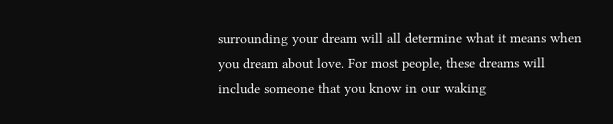surrounding your dream will all determine what it means when you dream about love. For most people, these dreams will include someone that you know in our waking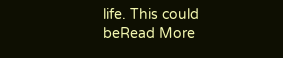life. This could beRead More